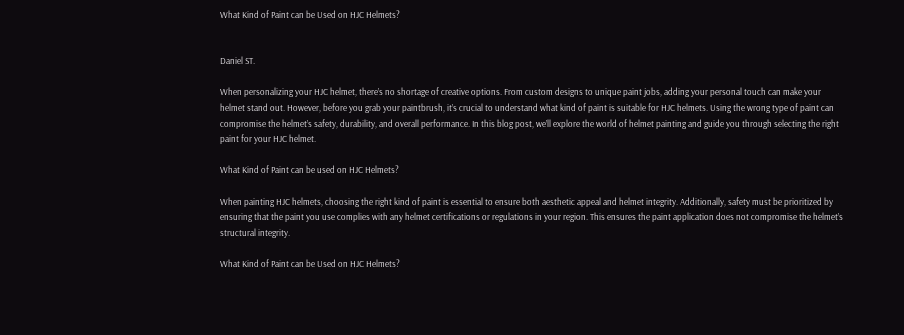What Kind of Paint can be Used on HJC Helmets?


Daniel ST.

When personalizing your HJC helmet, there’s no shortage of creative options. From custom designs to unique paint jobs, adding your personal touch can make your helmet stand out. However, before you grab your paintbrush, it’s crucial to understand what kind of paint is suitable for HJC helmets. Using the wrong type of paint can compromise the helmet’s safety, durability, and overall performance. In this blog post, we’ll explore the world of helmet painting and guide you through selecting the right paint for your HJC helmet.

What Kind of Paint can be used on HJC Helmets?

When painting HJC helmets, choosing the right kind of paint is essential to ensure both aesthetic appeal and helmet integrity. Additionally, safety must be prioritized by ensuring that the paint you use complies with any helmet certifications or regulations in your region. This ensures the paint application does not compromise the helmet’s structural integrity.

What Kind of Paint can be Used on HJC Helmets?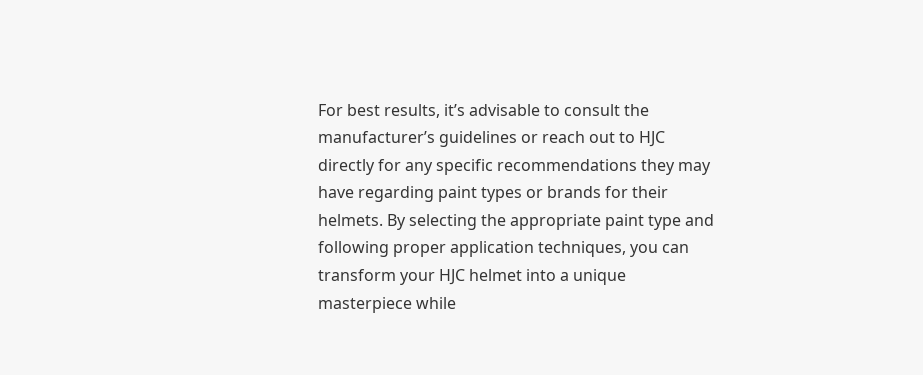For best results, it’s advisable to consult the manufacturer’s guidelines or reach out to HJC directly for any specific recommendations they may have regarding paint types or brands for their helmets. By selecting the appropriate paint type and following proper application techniques, you can transform your HJC helmet into a unique masterpiece while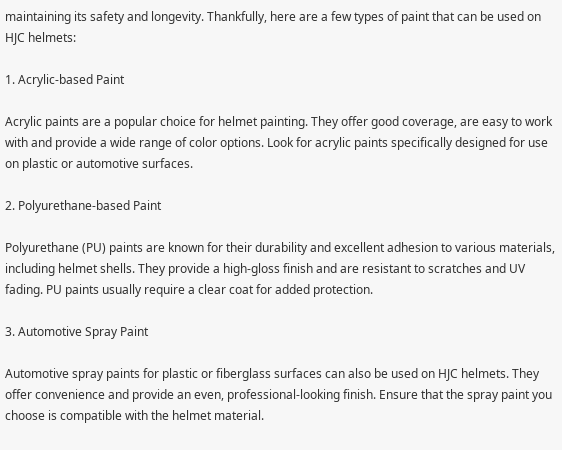maintaining its safety and longevity. Thankfully, here are a few types of paint that can be used on HJC helmets:

1. Acrylic-based Paint

Acrylic paints are a popular choice for helmet painting. They offer good coverage, are easy to work with and provide a wide range of color options. Look for acrylic paints specifically designed for use on plastic or automotive surfaces.

2. Polyurethane-based Paint

Polyurethane (PU) paints are known for their durability and excellent adhesion to various materials, including helmet shells. They provide a high-gloss finish and are resistant to scratches and UV fading. PU paints usually require a clear coat for added protection.

3. Automotive Spray Paint

Automotive spray paints for plastic or fiberglass surfaces can also be used on HJC helmets. They offer convenience and provide an even, professional-looking finish. Ensure that the spray paint you choose is compatible with the helmet material.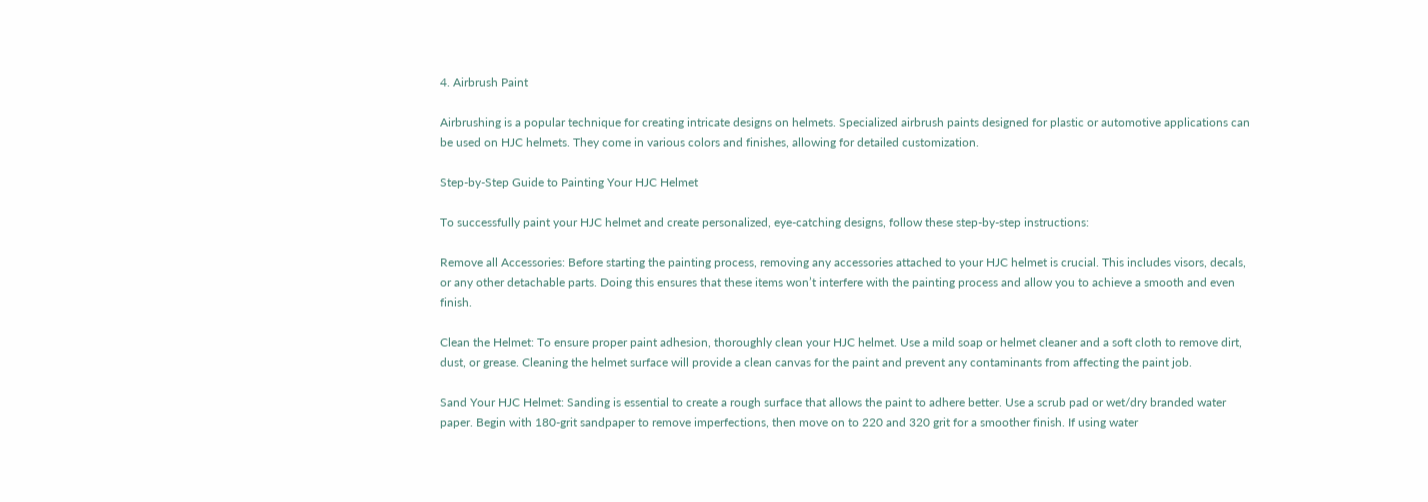4. Airbrush Paint

Airbrushing is a popular technique for creating intricate designs on helmets. Specialized airbrush paints designed for plastic or automotive applications can be used on HJC helmets. They come in various colors and finishes, allowing for detailed customization.

Step-by-Step Guide to Painting Your HJC Helmet

To successfully paint your HJC helmet and create personalized, eye-catching designs, follow these step-by-step instructions:

Remove all Accessories: Before starting the painting process, removing any accessories attached to your HJC helmet is crucial. This includes visors, decals, or any other detachable parts. Doing this ensures that these items won’t interfere with the painting process and allow you to achieve a smooth and even finish.

Clean the Helmet: To ensure proper paint adhesion, thoroughly clean your HJC helmet. Use a mild soap or helmet cleaner and a soft cloth to remove dirt, dust, or grease. Cleaning the helmet surface will provide a clean canvas for the paint and prevent any contaminants from affecting the paint job.

Sand Your HJC Helmet: Sanding is essential to create a rough surface that allows the paint to adhere better. Use a scrub pad or wet/dry branded water paper. Begin with 180-grit sandpaper to remove imperfections, then move on to 220 and 320 grit for a smoother finish. If using water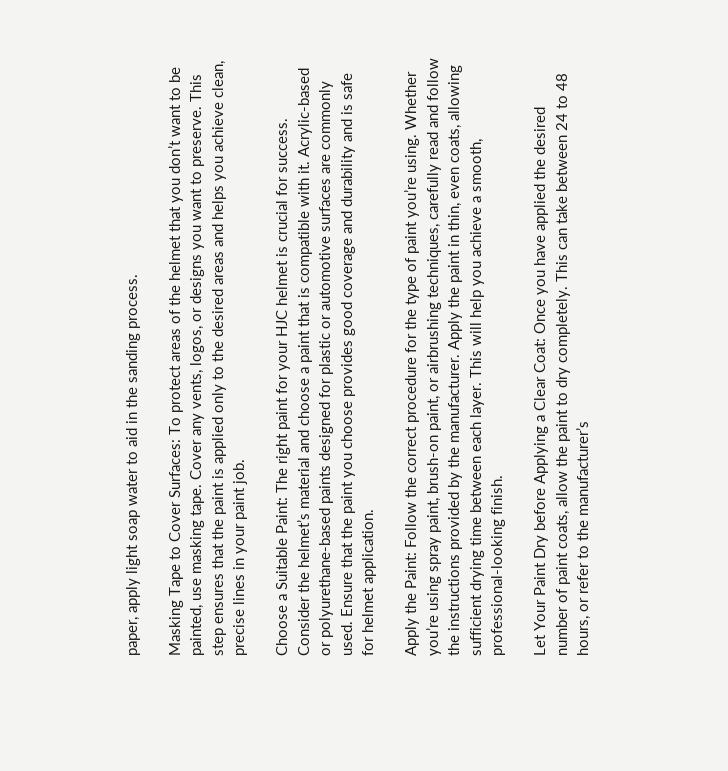paper, apply light soap water to aid in the sanding process.

Masking Tape to Cover Surfaces: To protect areas of the helmet that you don’t want to be painted, use masking tape. Cover any vents, logos, or designs you want to preserve. This step ensures that the paint is applied only to the desired areas and helps you achieve clean, precise lines in your paint job.

Choose a Suitable Paint: The right paint for your HJC helmet is crucial for success. Consider the helmet’s material and choose a paint that is compatible with it. Acrylic-based or polyurethane-based paints designed for plastic or automotive surfaces are commonly used. Ensure that the paint you choose provides good coverage and durability and is safe for helmet application.

Apply the Paint: Follow the correct procedure for the type of paint you’re using. Whether you’re using spray paint, brush-on paint, or airbrushing techniques, carefully read and follow the instructions provided by the manufacturer. Apply the paint in thin, even coats, allowing sufficient drying time between each layer. This will help you achieve a smooth, professional-looking finish.

Let Your Paint Dry before Applying a Clear Coat: Once you have applied the desired number of paint coats, allow the paint to dry completely. This can take between 24 to 48 hours, or refer to the manufacturer’s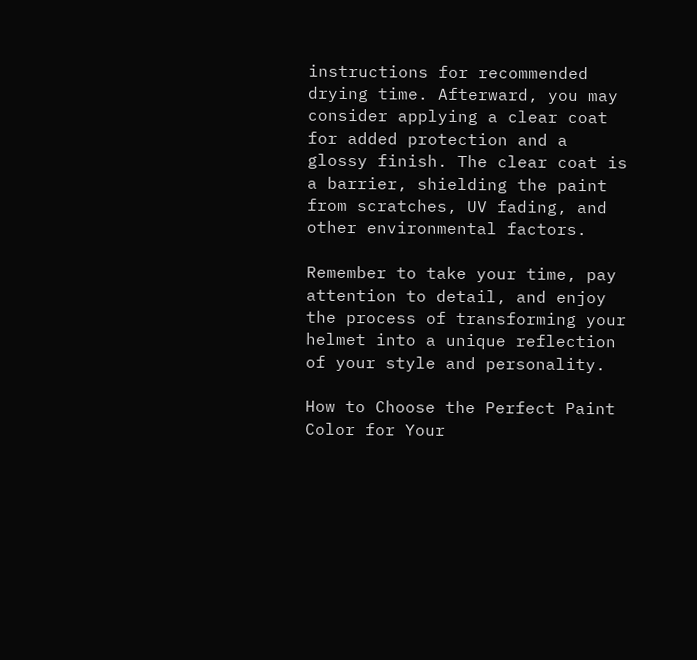instructions for recommended drying time. Afterward, you may consider applying a clear coat for added protection and a glossy finish. The clear coat is a barrier, shielding the paint from scratches, UV fading, and other environmental factors.

Remember to take your time, pay attention to detail, and enjoy the process of transforming your helmet into a unique reflection of your style and personality.

How to Choose the Perfect Paint Color for Your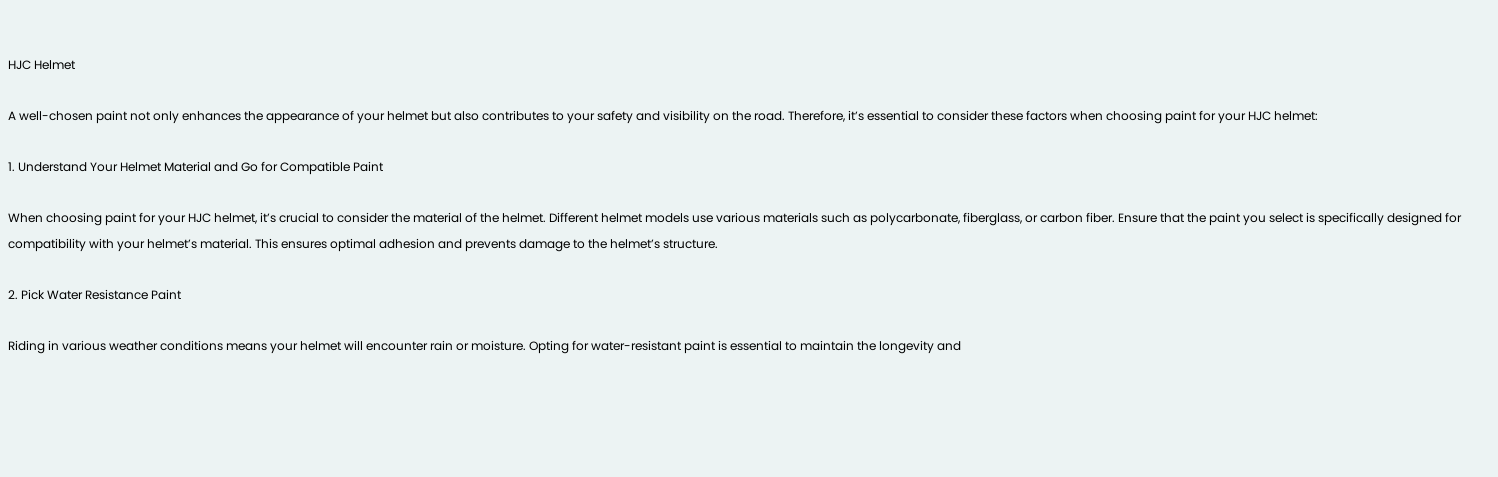HJC Helmet

A well-chosen paint not only enhances the appearance of your helmet but also contributes to your safety and visibility on the road. Therefore, it’s essential to consider these factors when choosing paint for your HJC helmet:

1. Understand Your Helmet Material and Go for Compatible Paint

When choosing paint for your HJC helmet, it’s crucial to consider the material of the helmet. Different helmet models use various materials such as polycarbonate, fiberglass, or carbon fiber. Ensure that the paint you select is specifically designed for compatibility with your helmet’s material. This ensures optimal adhesion and prevents damage to the helmet’s structure.

2. Pick Water Resistance Paint

Riding in various weather conditions means your helmet will encounter rain or moisture. Opting for water-resistant paint is essential to maintain the longevity and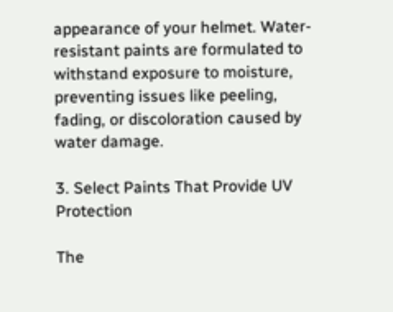appearance of your helmet. Water-resistant paints are formulated to withstand exposure to moisture, preventing issues like peeling, fading, or discoloration caused by water damage.

3. Select Paints That Provide UV Protection

The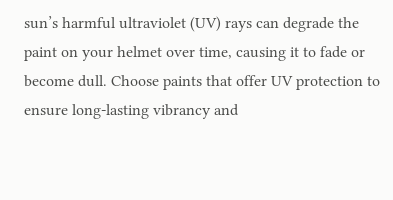sun’s harmful ultraviolet (UV) rays can degrade the paint on your helmet over time, causing it to fade or become dull. Choose paints that offer UV protection to ensure long-lasting vibrancy and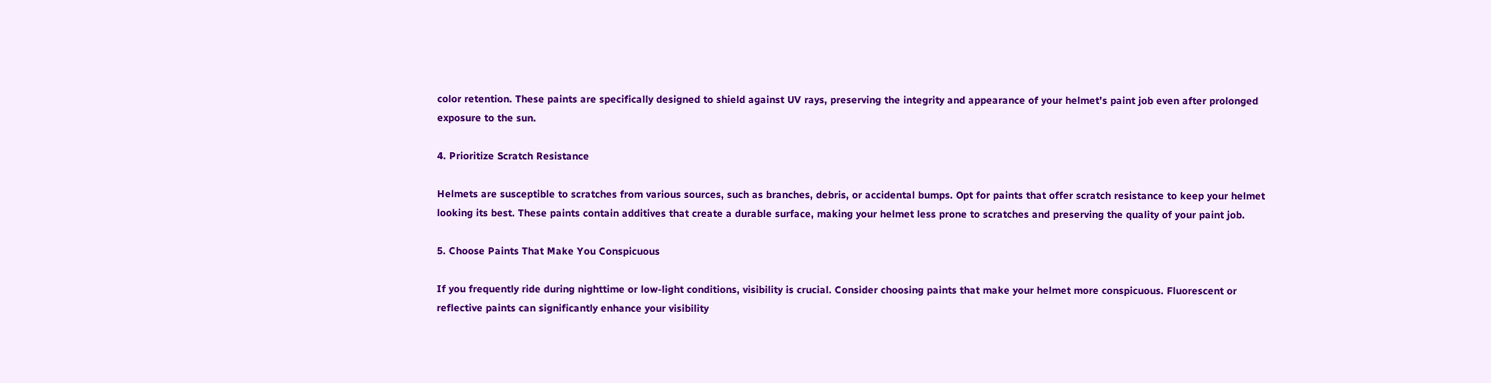color retention. These paints are specifically designed to shield against UV rays, preserving the integrity and appearance of your helmet’s paint job even after prolonged exposure to the sun.

4. Prioritize Scratch Resistance

Helmets are susceptible to scratches from various sources, such as branches, debris, or accidental bumps. Opt for paints that offer scratch resistance to keep your helmet looking its best. These paints contain additives that create a durable surface, making your helmet less prone to scratches and preserving the quality of your paint job.

5. Choose Paints That Make You Conspicuous

If you frequently ride during nighttime or low-light conditions, visibility is crucial. Consider choosing paints that make your helmet more conspicuous. Fluorescent or reflective paints can significantly enhance your visibility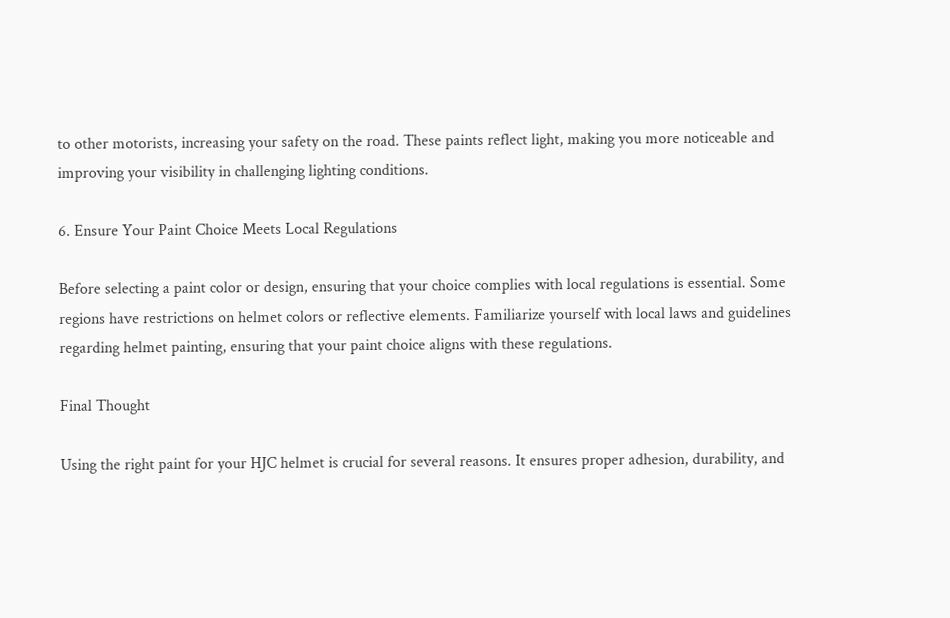to other motorists, increasing your safety on the road. These paints reflect light, making you more noticeable and improving your visibility in challenging lighting conditions.

6. Ensure Your Paint Choice Meets Local Regulations

Before selecting a paint color or design, ensuring that your choice complies with local regulations is essential. Some regions have restrictions on helmet colors or reflective elements. Familiarize yourself with local laws and guidelines regarding helmet painting, ensuring that your paint choice aligns with these regulations.

Final Thought

Using the right paint for your HJC helmet is crucial for several reasons. It ensures proper adhesion, durability, and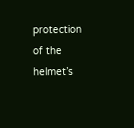protection of the helmet’s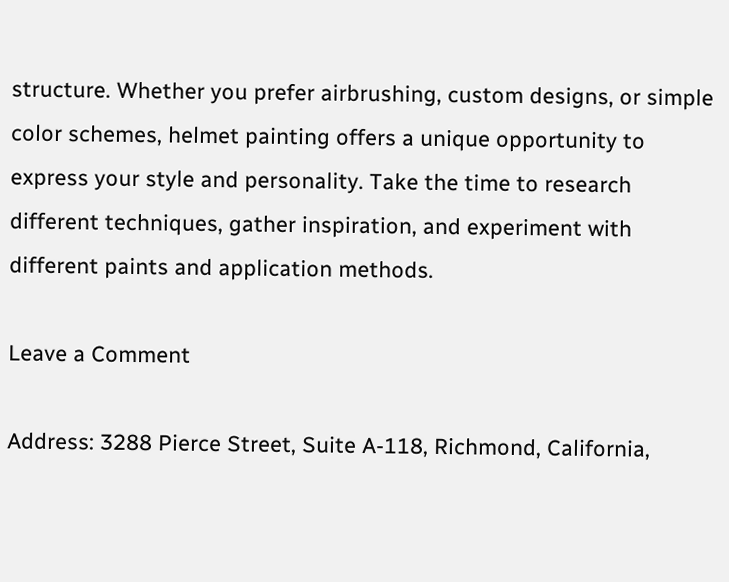structure. Whether you prefer airbrushing, custom designs, or simple color schemes, helmet painting offers a unique opportunity to express your style and personality. Take the time to research different techniques, gather inspiration, and experiment with different paints and application methods.

Leave a Comment

Address: 3288 Pierce Street, Suite A-118, Richmond, California,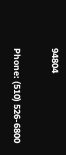94804

Phone: (510) 526-6800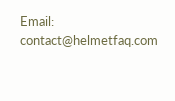Email: contact@helmetfaq.com